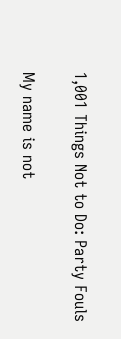1,001 Things Not to Do: Party Fouls

My name is not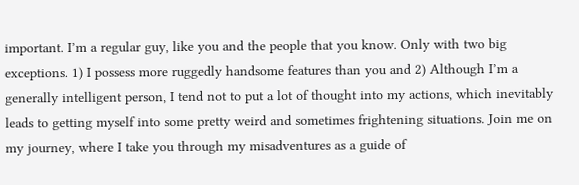important. I’m a regular guy, like you and the people that you know. Only with two big exceptions. 1) I possess more ruggedly handsome features than you and 2) Although I’m a generally intelligent person, I tend not to put a lot of thought into my actions, which inevitably leads to getting myself into some pretty weird and sometimes frightening situations. Join me on my journey, where I take you through my misadventures as a guide of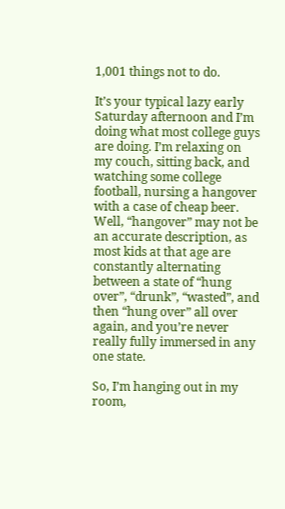1,001 things not to do.

It’s your typical lazy early Saturday afternoon and I’m doing what most college guys are doing. I’m relaxing on my couch, sitting back, and watching some college football, nursing a hangover with a case of cheap beer. Well, “hangover” may not be an accurate description, as most kids at that age are constantly alternating between a state of “hung over”, “drunk”, “wasted”, and then “hung over” all over again, and you’re never really fully immersed in any one state.

So, I’m hanging out in my room,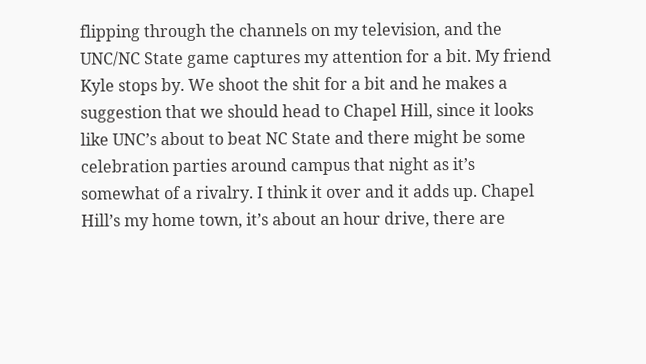flipping through the channels on my television, and the UNC/NC State game captures my attention for a bit. My friend Kyle stops by. We shoot the shit for a bit and he makes a suggestion that we should head to Chapel Hill, since it looks like UNC’s about to beat NC State and there might be some celebration parties around campus that night as it’s somewhat of a rivalry. I think it over and it adds up. Chapel Hill’s my home town, it’s about an hour drive, there are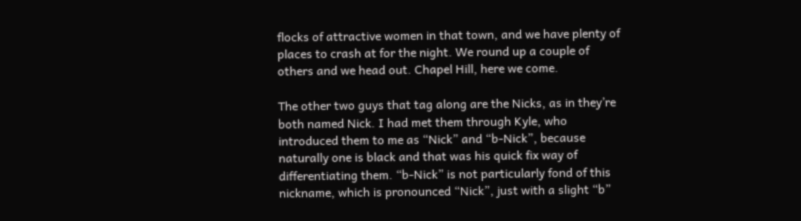flocks of attractive women in that town, and we have plenty of places to crash at for the night. We round up a couple of others and we head out. Chapel Hill, here we come.

The other two guys that tag along are the Nicks, as in they’re both named Nick. I had met them through Kyle, who introduced them to me as “Nick” and “b-Nick”, because naturally one is black and that was his quick fix way of differentiating them. “b-Nick” is not particularly fond of this nickname, which is pronounced “Nick”, just with a slight “b”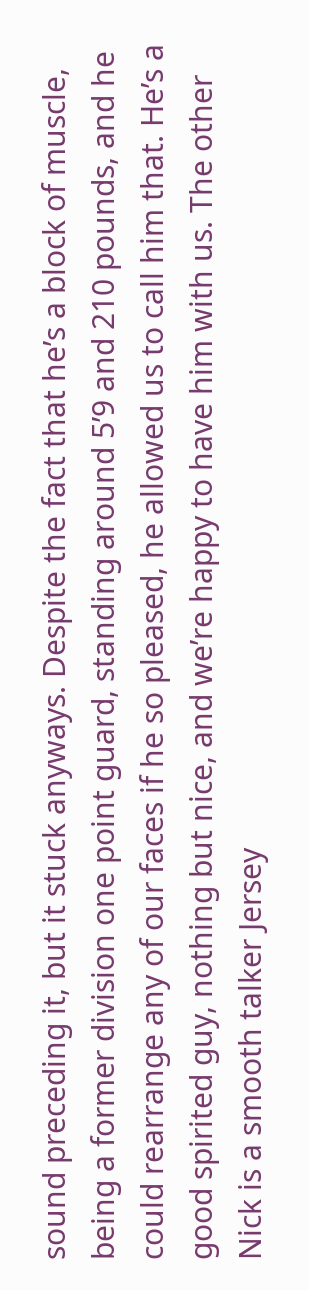sound preceding it, but it stuck anyways. Despite the fact that he’s a block of muscle, being a former division one point guard, standing around 5’9 and 210 pounds, and he could rearrange any of our faces if he so pleased, he allowed us to call him that. He’s a good spirited guy, nothing but nice, and we’re happy to have him with us. The other Nick is a smooth talker Jersey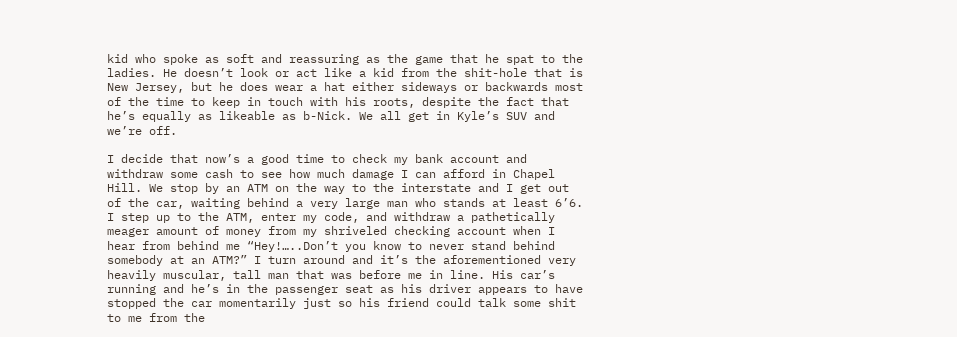kid who spoke as soft and reassuring as the game that he spat to the ladies. He doesn’t look or act like a kid from the shit-hole that is New Jersey, but he does wear a hat either sideways or backwards most of the time to keep in touch with his roots, despite the fact that he’s equally as likeable as b-Nick. We all get in Kyle’s SUV and we’re off.

I decide that now’s a good time to check my bank account and withdraw some cash to see how much damage I can afford in Chapel Hill. We stop by an ATM on the way to the interstate and I get out of the car, waiting behind a very large man who stands at least 6’6. I step up to the ATM, enter my code, and withdraw a pathetically meager amount of money from my shriveled checking account when I hear from behind me “Hey!…..Don’t you know to never stand behind somebody at an ATM?” I turn around and it’s the aforementioned very heavily muscular, tall man that was before me in line. His car’s running and he’s in the passenger seat as his driver appears to have stopped the car momentarily just so his friend could talk some shit to me from the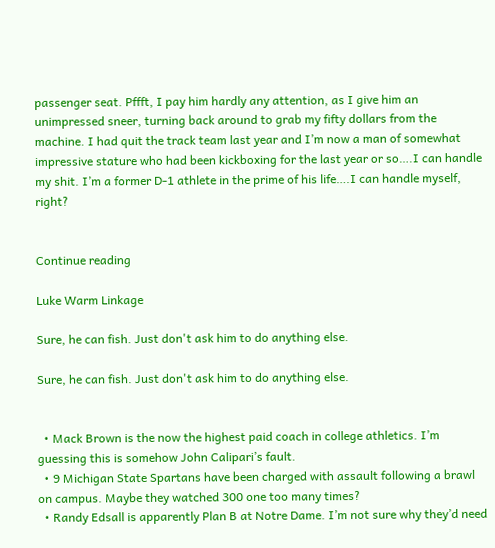passenger seat. Pffft, I pay him hardly any attention, as I give him an unimpressed sneer, turning back around to grab my fifty dollars from the machine. I had quit the track team last year and I’m now a man of somewhat impressive stature who had been kickboxing for the last year or so….I can handle my shit. I’m a former D-1 athlete in the prime of his life….I can handle myself, right?


Continue reading

Luke Warm Linkage

Sure, he can fish. Just don't ask him to do anything else.

Sure, he can fish. Just don't ask him to do anything else.


  • Mack Brown is the now the highest paid coach in college athletics. I’m guessing this is somehow John Calipari’s fault.
  • 9 Michigan State Spartans have been charged with assault following a brawl on campus. Maybe they watched 300 one too many times?
  • Randy Edsall is apparently Plan B at Notre Dame. I’m not sure why they’d need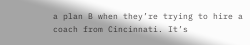a plan B when they’re trying to hire a coach from Cincinnati. It’s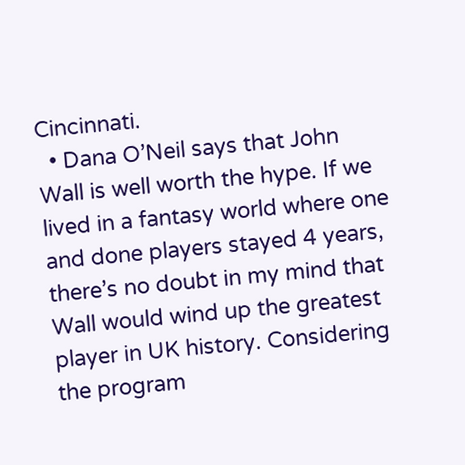Cincinnati.
  • Dana O’Neil says that John Wall is well worth the hype. If we lived in a fantasy world where one and done players stayed 4 years, there’s no doubt in my mind that Wall would wind up the greatest player in UK history. Considering the program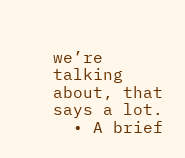we’re talking about, that says a lot.
  • A brief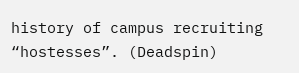history of campus recruiting “hostesses”. (Deadspin)